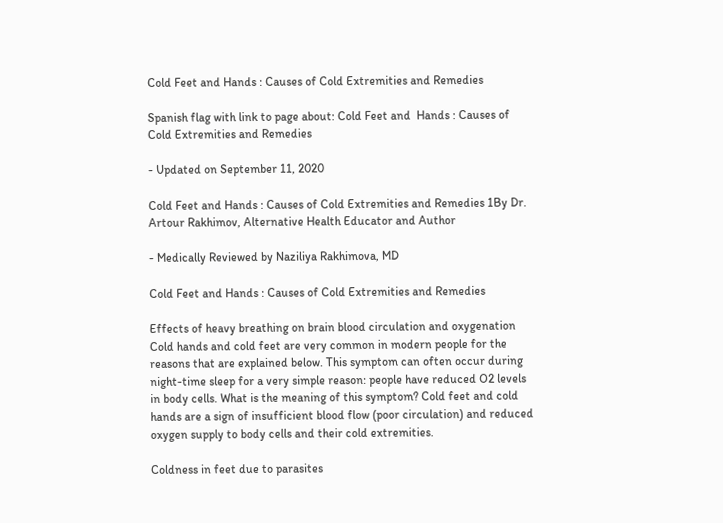Cold Feet and Hands : Causes of Cold Extremities and Remedies

Spanish flag with link to page about: Cold Feet and  Hands : Causes of Cold Extremities and Remedies

- Updated on September 11, 2020

Cold Feet and Hands : Causes of Cold Extremities and Remedies 1By Dr. Artour Rakhimov, Alternative Health Educator and Author

- Medically Reviewed by Naziliya Rakhimova, MD

Cold Feet and Hands : Causes of Cold Extremities and Remedies

Effects of heavy breathing on brain blood circulation and oxygenation Cold hands and cold feet are very common in modern people for the reasons that are explained below. This symptom can often occur during night-time sleep for a very simple reason: people have reduced O2 levels in body cells. What is the meaning of this symptom? Cold feet and cold hands are a sign of insufficient blood flow (poor circulation) and reduced oxygen supply to body cells and their cold extremities.

Coldness in feet due to parasites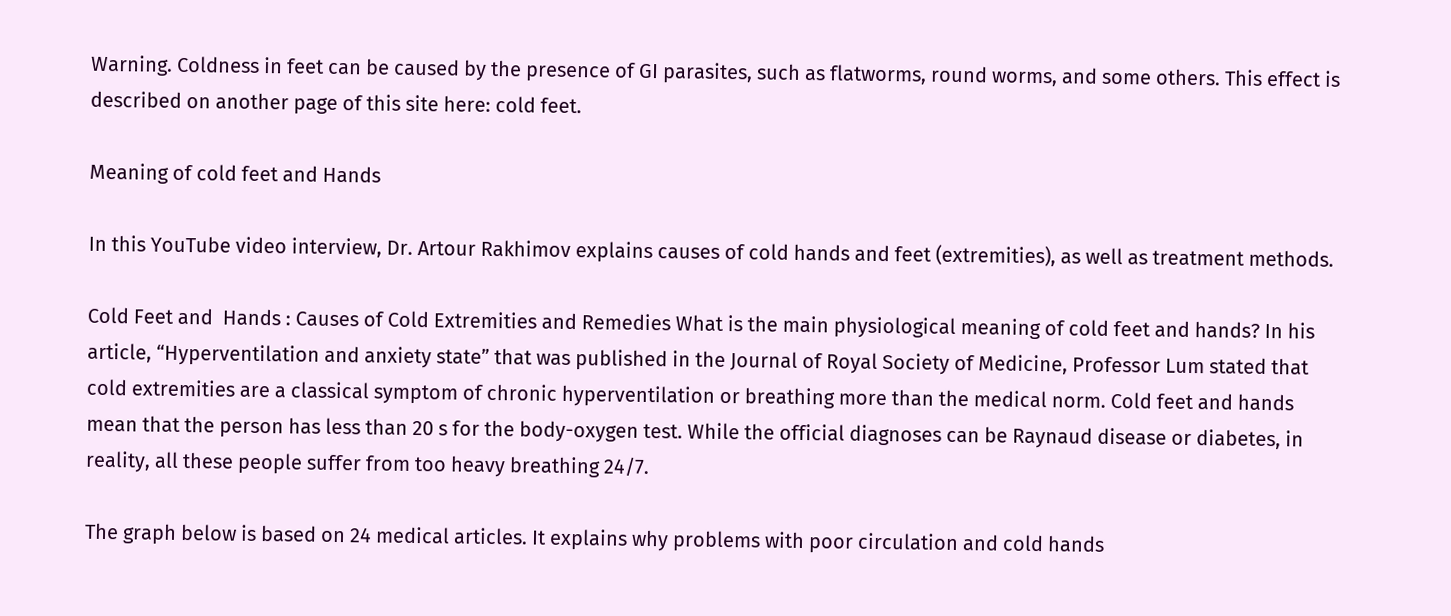Warning. Coldness in feet can be caused by the presence of GI parasites, such as flatworms, round worms, and some others. This effect is described on another page of this site here: cold feet.

Meaning of cold feet and Hands

In this YouTube video interview, Dr. Artour Rakhimov explains causes of cold hands and feet (extremities), as well as treatment methods.

Cold Feet and  Hands : Causes of Cold Extremities and Remedies What is the main physiological meaning of cold feet and hands? In his article, “Hyperventilation and anxiety state” that was published in the Journal of Royal Society of Medicine, Professor Lum stated that cold extremities are a classical symptom of chronic hyperventilation or breathing more than the medical norm. Cold feet and hands mean that the person has less than 20 s for the body-oxygen test. While the official diagnoses can be Raynaud disease or diabetes, in reality, all these people suffer from too heavy breathing 24/7.

The graph below is based on 24 medical articles. It explains why problems with poor circulation and cold hands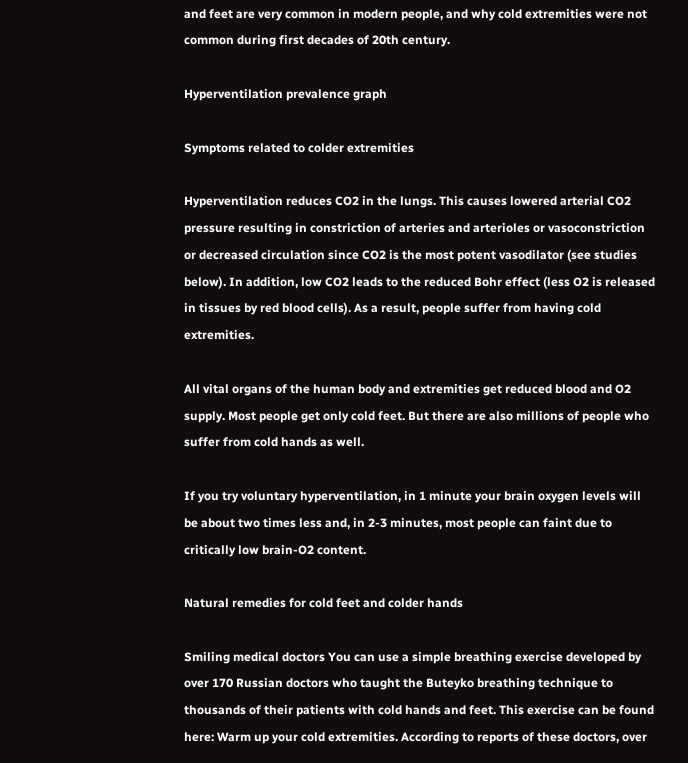and feet are very common in modern people, and why cold extremities were not common during first decades of 20th century.

Hyperventilation prevalence graph

Symptoms related to colder extremities

Hyperventilation reduces CO2 in the lungs. This causes lowered arterial CO2 pressure resulting in constriction of arteries and arterioles or vasoconstriction or decreased circulation since CO2 is the most potent vasodilator (see studies below). In addition, low CO2 leads to the reduced Bohr effect (less O2 is released in tissues by red blood cells). As a result, people suffer from having cold extremities.

All vital organs of the human body and extremities get reduced blood and O2 supply. Most people get only cold feet. But there are also millions of people who suffer from cold hands as well.

If you try voluntary hyperventilation, in 1 minute your brain oxygen levels will be about two times less and, in 2-3 minutes, most people can faint due to critically low brain-O2 content.

Natural remedies for cold feet and colder hands

Smiling medical doctors You can use a simple breathing exercise developed by over 170 Russian doctors who taught the Buteyko breathing technique to thousands of their patients with cold hands and feet. This exercise can be found here: Warm up your cold extremities. According to reports of these doctors, over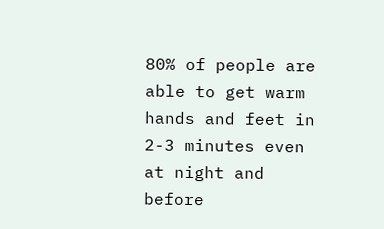80% of people are able to get warm hands and feet in 2-3 minutes even at night and before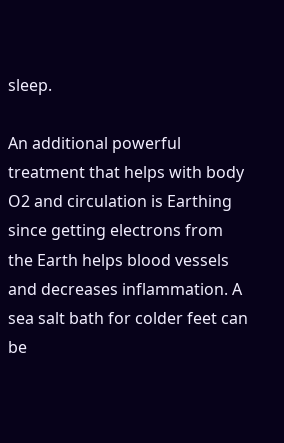sleep.

An additional powerful treatment that helps with body O2 and circulation is Earthing since getting electrons from the Earth helps blood vessels and decreases inflammation. A sea salt bath for colder feet can be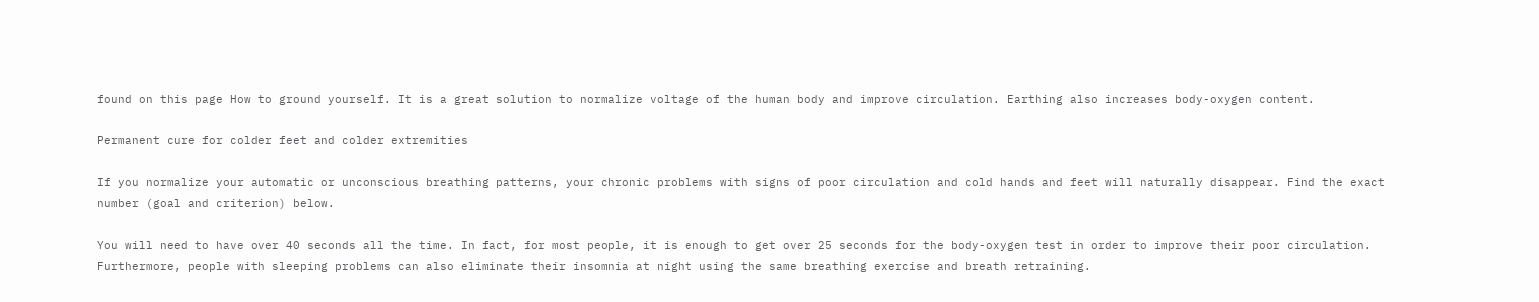found on this page How to ground yourself. It is a great solution to normalize voltage of the human body and improve circulation. Earthing also increases body-oxygen content.

Permanent cure for colder feet and colder extremities

If you normalize your automatic or unconscious breathing patterns, your chronic problems with signs of poor circulation and cold hands and feet will naturally disappear. Find the exact number (goal and criterion) below.

You will need to have over 40 seconds all the time. In fact, for most people, it is enough to get over 25 seconds for the body-oxygen test in order to improve their poor circulation. Furthermore, people with sleeping problems can also eliminate their insomnia at night using the same breathing exercise and breath retraining.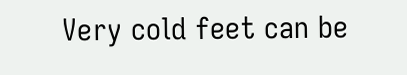Very cold feet can be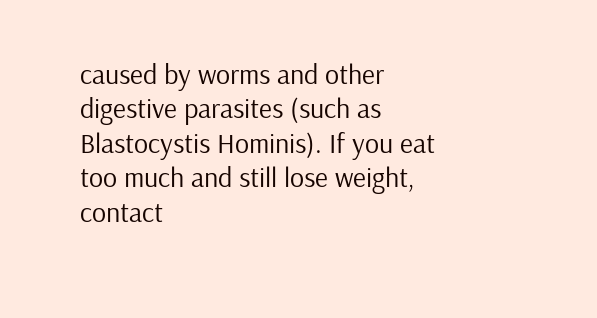caused by worms and other digestive parasites (such as Blastocystis Hominis). If you eat too much and still lose weight, contact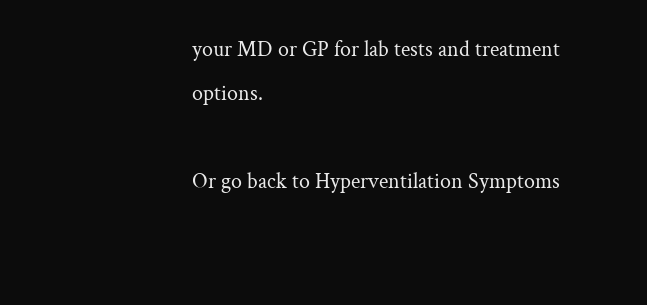your MD or GP for lab tests and treatment options.

Or go back to Hyperventilation Symptoms